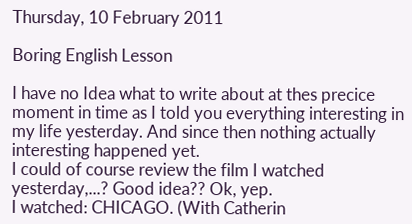Thursday, 10 February 2011

Boring English Lesson

I have no Idea what to write about at thes precice moment in time as I told you everything interesting in my life yesterday. And since then nothing actually interesting happened yet.
I could of course review the film I watched yesterday,...? Good idea?? Ok, yep.
I watched: CHICAGO. (With Catherin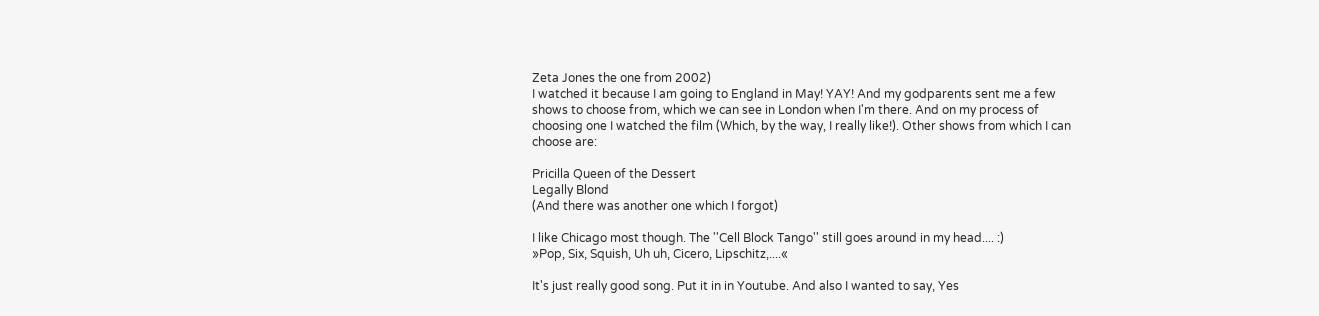Zeta Jones the one from 2002)
I watched it because I am going to England in May! YAY! And my godparents sent me a few shows to choose from, which we can see in London when I'm there. And on my process of choosing one I watched the film (Which, by the way, I really like!). Other shows from which I can choose are:

Pricilla Queen of the Dessert
Legally Blond
(And there was another one which I forgot)

I like Chicago most though. The ''Cell Block Tango'' still goes around in my head.... :)
»Pop, Six, Squish, Uh uh, Cicero, Lipschitz,....«

It's just really good song. Put it in in Youtube. And also I wanted to say, Yes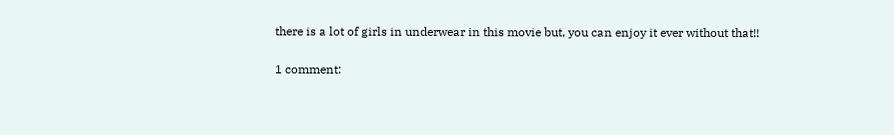there is a lot of girls in underwear in this movie but, you can enjoy it ever without that!!

1 comment: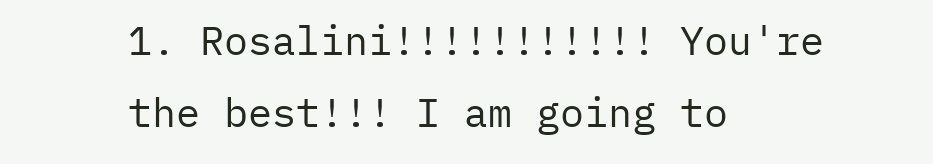1. Rosalini!!!!!!!!!!! You're the best!!! I am going to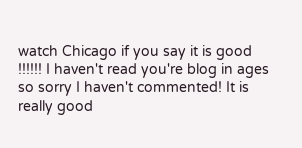watch Chicago if you say it is good !!!!!! I haven't read you're blog in ages so sorry I haven't commented! It is really good